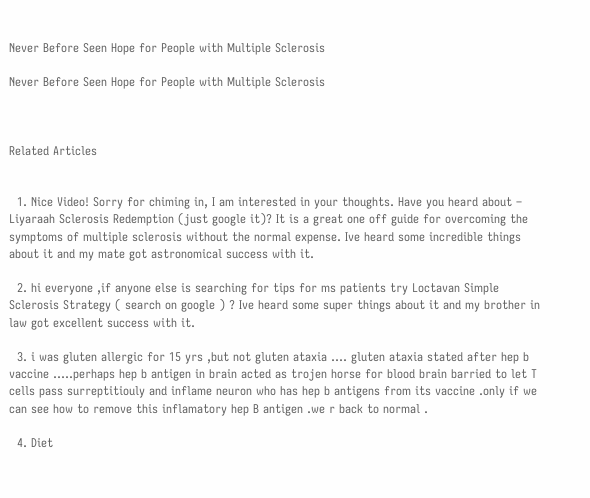Never Before Seen Hope for People with Multiple Sclerosis

Never Before Seen Hope for People with Multiple Sclerosis



Related Articles


  1. Nice Video! Sorry for chiming in, I am interested in your thoughts. Have you heard about – Liyaraah Sclerosis Redemption (just google it)? It is a great one off guide for overcoming the symptoms of multiple sclerosis without the normal expense. Ive heard some incredible things about it and my mate got astronomical success with it.

  2. hi everyone ,if anyone else is searching for tips for ms patients try Loctavan Simple Sclerosis Strategy ( search on google ) ? Ive heard some super things about it and my brother in law got excellent success with it.

  3. i was gluten allergic for 15 yrs ,but not gluten ataxia …. gluten ataxia stated after hep b vaccine …..perhaps hep b antigen in brain acted as trojen horse for blood brain barried to let T cells pass surreptitiouly and inflame neuron who has hep b antigens from its vaccine .only if we can see how to remove this inflamatory hep B antigen .we r back to normal .

  4. Diet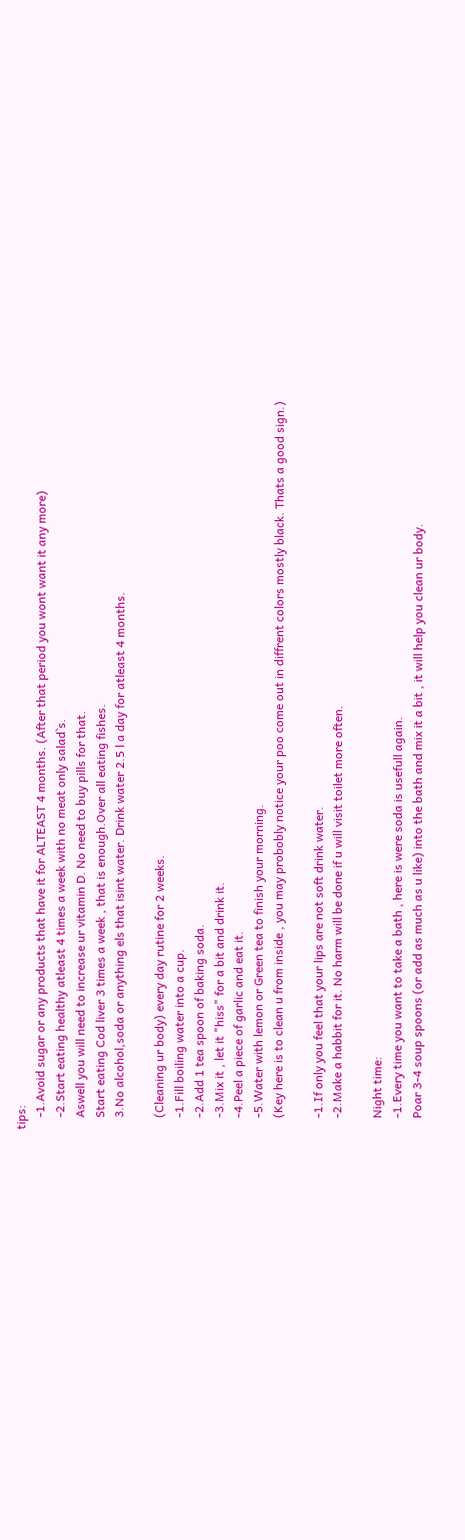tips:
    -1.Avoid sugar or any products that have it for ALTEAST 4 months. (After that period you wont want it any more)
    -2.Start eating healthy atleast 4 times a week with no meat only salad`s.
    Aswell you will need to increase ur vitamin D. No need to buy pills for that.
    Start eating Cod liver 3 times a week , that is enough.Over all eating fishes.
    3.No alcohol,soda or anything els that isint water. Drink water 2.5 l a day for atleast 4 months.

    (Cleaning ur body) every day rutine for 2 weeks.
    -1.Fill boiling water into a cup.
    -2.Add 1 tea spoon of baking soda.
    -3.Mix it , let it "hiss" for a bit and drink it.
    -4.Peel a piece of garlic and eat it.
    -5.Water with lemon or Green tea to finish your morning.
    (Key here is to clean u from inside , you may probobly notice your poo come out in diffrent colors mostly black. Thats a good sign.)

    -1.If only you feel that your lips are not soft drink water.
    -2.Make a habbit for it. No harm will be done if u will visit toilet more often.

    Night time:
    -1.Every time you want to take a bath , here is were soda is usefull again.
    Poar 3-4 soup spoons (or add as much as u like) into the bath and mix it a bit , it will help you clean ur body.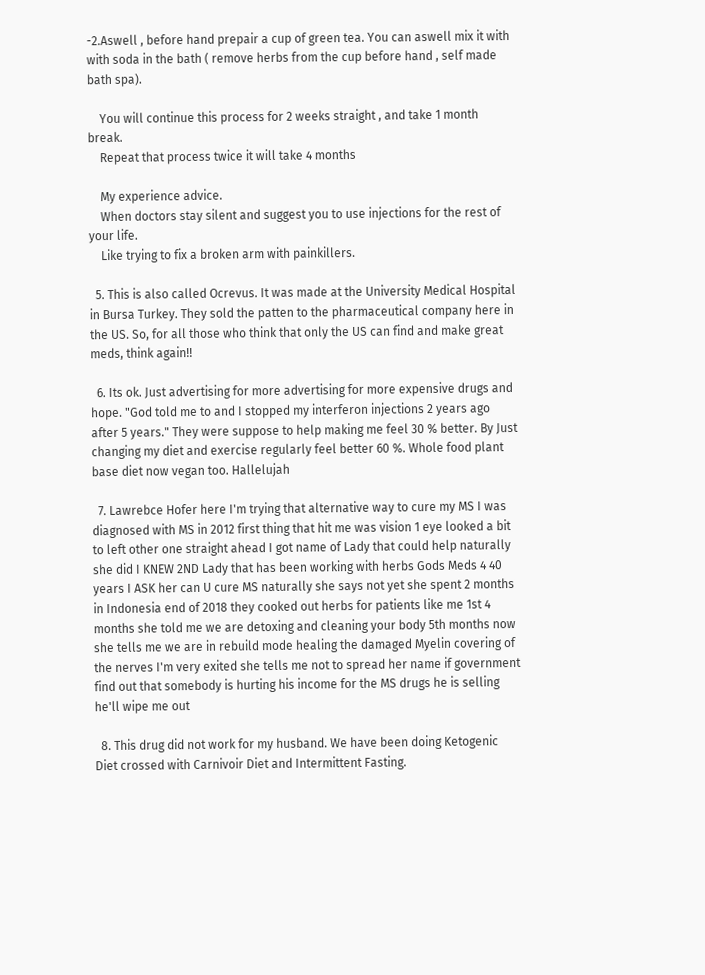-2.Aswell , before hand prepair a cup of green tea. You can aswell mix it with with soda in the bath ( remove herbs from the cup before hand , self made bath spa).

    You will continue this process for 2 weeks straight , and take 1 month break.
    Repeat that process twice it will take 4 months

    My experience advice.
    When doctors stay silent and suggest you to use injections for the rest of your life.
    Like trying to fix a broken arm with painkillers.

  5. This is also called Ocrevus. It was made at the University Medical Hospital in Bursa Turkey. They sold the patten to the pharmaceutical company here in the US. So, for all those who think that only the US can find and make great meds, think again!!

  6. Its ok. Just advertising for more advertising for more expensive drugs and hope. "God told me to and I stopped my interferon injections 2 years ago after 5 years." They were suppose to help making me feel 30 % better. By Just changing my diet and exercise regularly feel better 60 %. Whole food plant base diet now vegan too. Hallelujah

  7. Lawrebce Hofer here I'm trying that alternative way to cure my MS I was diagnosed with MS in 2012 first thing that hit me was vision 1 eye looked a bit to left other one straight ahead I got name of Lady that could help naturally she did I KNEW 2ND Lady that has been working with herbs Gods Meds 4 40 years I ASK her can U cure MS naturally she says not yet she spent 2 months in Indonesia end of 2018 they cooked out herbs for patients like me 1st 4 months she told me we are detoxing and cleaning your body 5th months now she tells me we are in rebuild mode healing the damaged Myelin covering of the nerves I'm very exited she tells me not to spread her name if government find out that somebody is hurting his income for the MS drugs he is selling he'll wipe me out

  8. This drug did not work for my husband. We have been doing Ketogenic Diet crossed with Carnivoir Diet and Intermittent Fasting.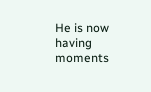He is now having moments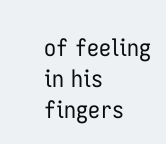of feeling in his fingers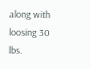along with loosing 30 lbs.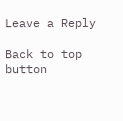Leave a Reply

Back to top button